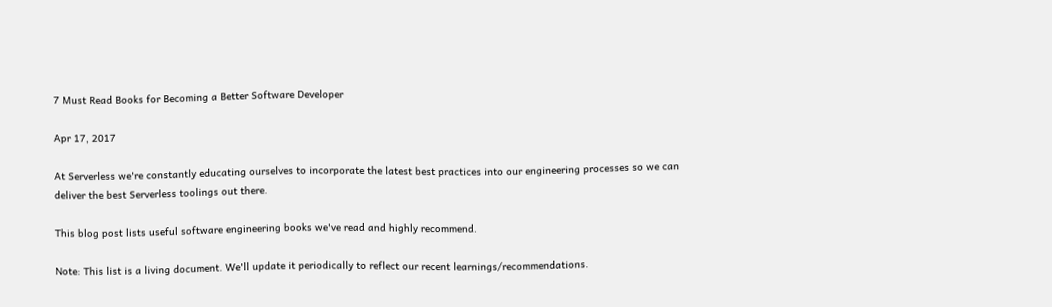7 Must Read Books for Becoming a Better Software Developer

Apr 17, 2017

At Serverless we're constantly educating ourselves to incorporate the latest best practices into our engineering processes so we can deliver the best Serverless toolings out there.

This blog post lists useful software engineering books we've read and highly recommend.

Note: This list is a living document. We'll update it periodically to reflect our recent learnings/recommendations.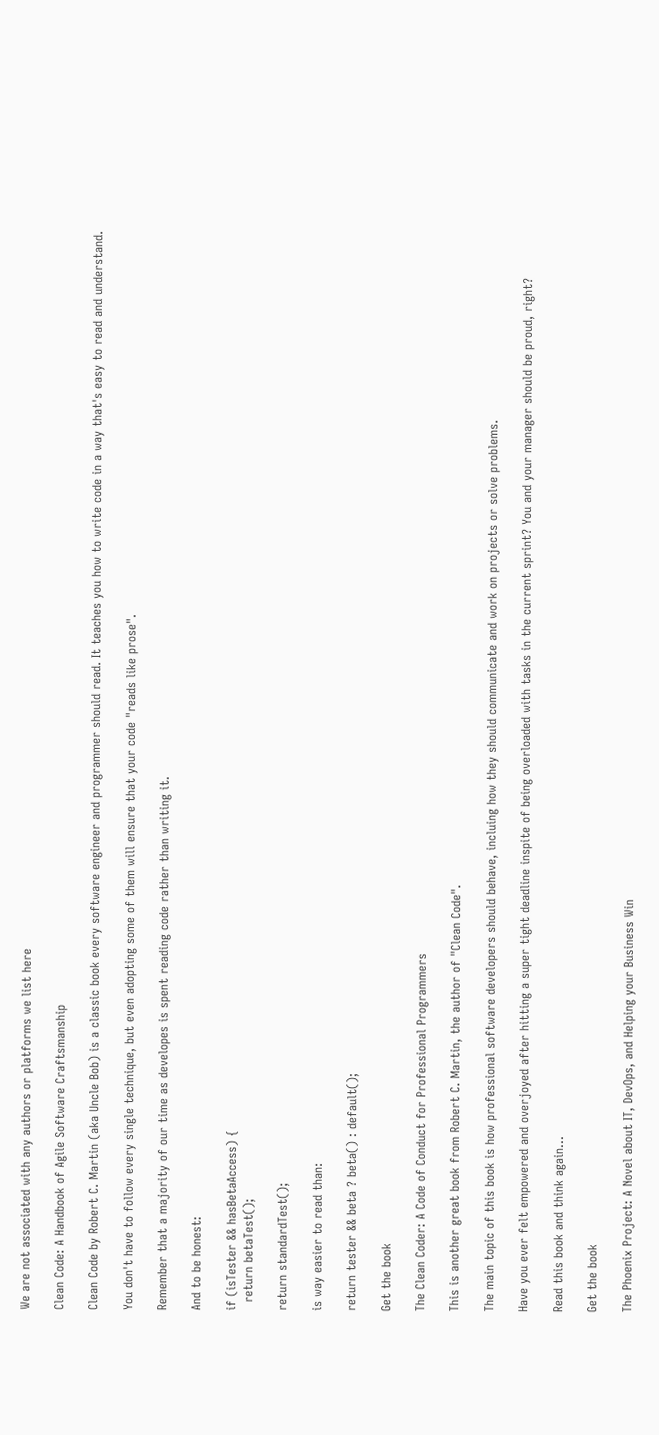We are not associated with any authors or platforms we list here

Clean Code: A Handbook of Agile Software Craftsmanship

Clean Code by Robert C. Martin (aka Uncle Bob) is a classic book every software engineer and programmer should read. It teaches you how to write code in a way that's easy to read and understand.

You don't have to follow every single technique, but even adopting some of them will ensure that your code "reads like prose".

Remember that a majority of our time as developes is spent reading code rather than writing it.

And to be honest:

if (isTester && hasBetaAccess) {
  return betaTest();

return standardTest();

is way easier to read than:

return tester && beta ? beta() : default();

Get the book

The Clean Coder: A Code of Conduct for Professional Programmers

This is another great book from Robert C. Martin, the author of "Clean Code".

The main topic of this book is how professional software developers should behave, incluing how they should communicate and work on projects or solve problems.

Have you ever felt empowered and overjoyed after hitting a super tight deadline inspite of being overloaded with tasks in the current sprint? You and your manager should be proud, right?

Read this book and think again...

Get the book

The Phoenix Project: A Novel about IT, DevOps, and Helping your Business Win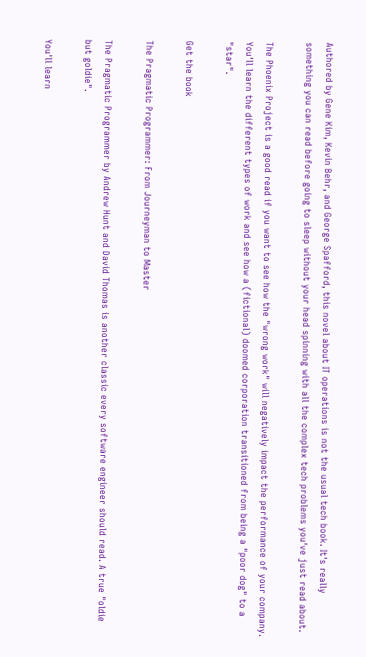Authored by Gene Kim, Kevin Behr, and George Spafford, this novel about IT operations is not the usual tech book. It's really something you can read before going to sleep without your head spinning with all the complex tech problems you've just read about.

The Phoenix Project is a good read if you want to see how the "wrong work" will negatively impact the performance of your company. You'll learn the different types of work and see how a (fictional) doomed corporation transitioned from being a "poor dog" to a "star".

Get the book

The Pragmatic Programmer: From Journeyman to Master

The Pragmatic Programmer by Andrew Hunt and David Thomas is another classic every software engineer should read. A true "oldie but goldie".

You'll learn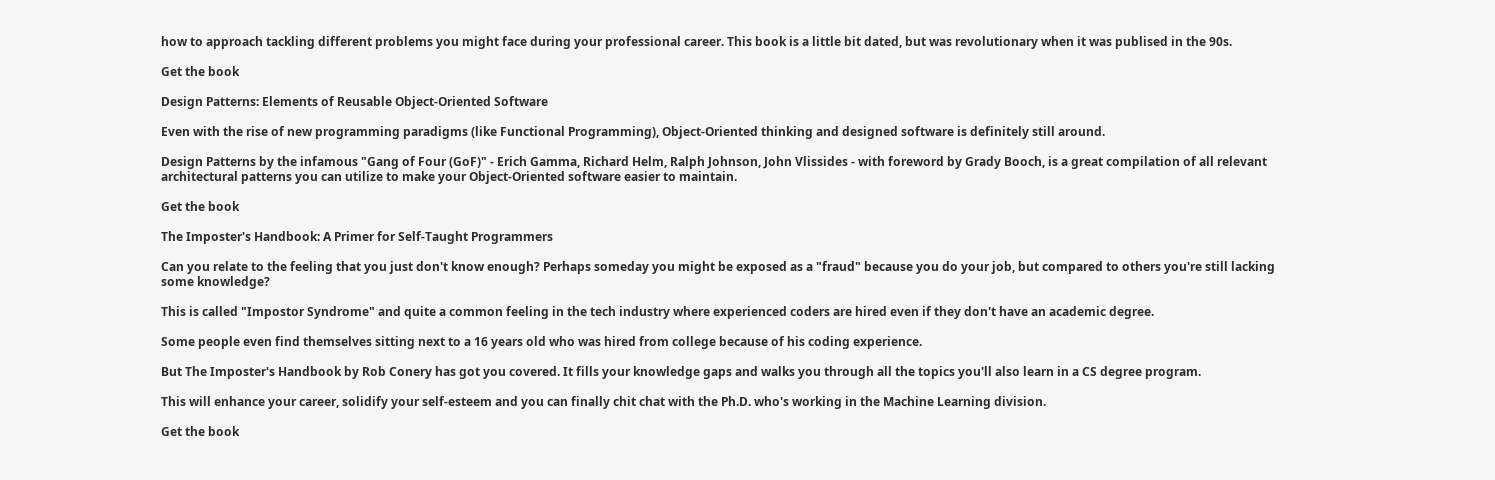how to approach tackling different problems you might face during your professional career. This book is a little bit dated, but was revolutionary when it was publised in the 90s.

Get the book

Design Patterns: Elements of Reusable Object-Oriented Software

Even with the rise of new programming paradigms (like Functional Programming), Object-Oriented thinking and designed software is definitely still around.

Design Patterns by the infamous "Gang of Four (GoF)" - Erich Gamma, Richard Helm, Ralph Johnson, John Vlissides - with foreword by Grady Booch, is a great compilation of all relevant architectural patterns you can utilize to make your Object-Oriented software easier to maintain.

Get the book

The Imposter's Handbook: A Primer for Self-Taught Programmers

Can you relate to the feeling that you just don't know enough? Perhaps someday you might be exposed as a "fraud" because you do your job, but compared to others you're still lacking some knowledge?

This is called "Impostor Syndrome" and quite a common feeling in the tech industry where experienced coders are hired even if they don't have an academic degree.

Some people even find themselves sitting next to a 16 years old who was hired from college because of his coding experience.

But The Imposter's Handbook by Rob Conery has got you covered. It fills your knowledge gaps and walks you through all the topics you'll also learn in a CS degree program.

This will enhance your career, solidify your self-esteem and you can finally chit chat with the Ph.D. who's working in the Machine Learning division.

Get the book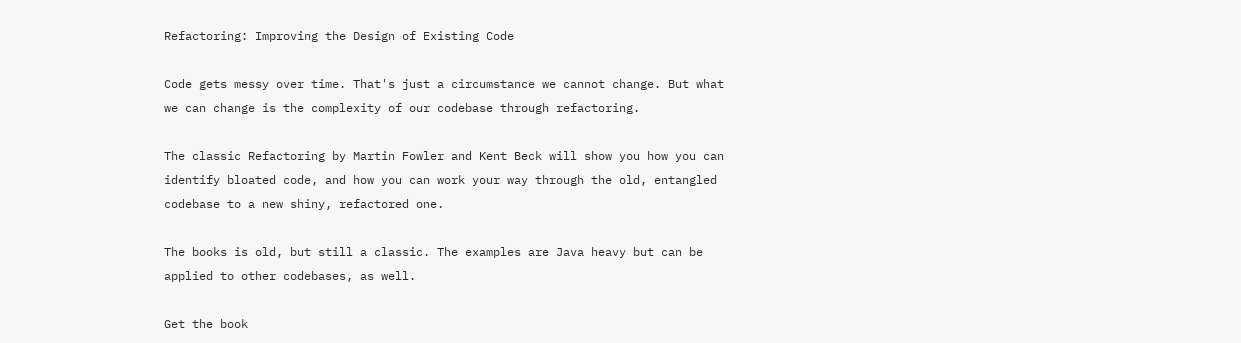Refactoring: Improving the Design of Existing Code

Code gets messy over time. That's just a circumstance we cannot change. But what we can change is the complexity of our codebase through refactoring.

The classic Refactoring by Martin Fowler and Kent Beck will show you how you can identify bloated code, and how you can work your way through the old, entangled codebase to a new shiny, refactored one.

The books is old, but still a classic. The examples are Java heavy but can be applied to other codebases, as well.

Get the book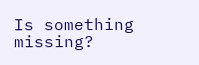Is something missing?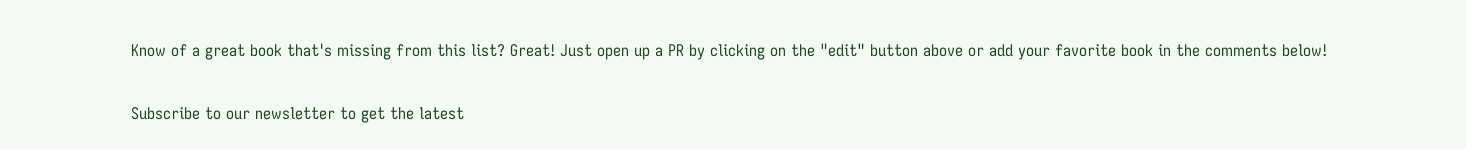Know of a great book that's missing from this list? Great! Just open up a PR by clicking on the "edit" button above or add your favorite book in the comments below!

Subscribe to our newsletter to get the latest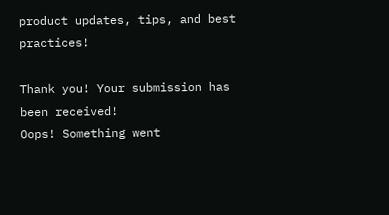product updates, tips, and best practices!

Thank you! Your submission has been received!
Oops! Something went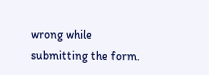wrong while submitting the form.